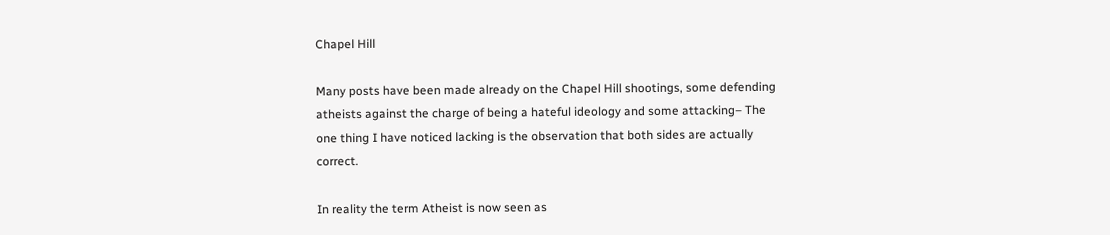Chapel Hill

Many posts have been made already on the Chapel Hill shootings, some defending atheists against the charge of being a hateful ideology and some attacking– The one thing I have noticed lacking is the observation that both sides are actually correct.

In reality the term Atheist is now seen as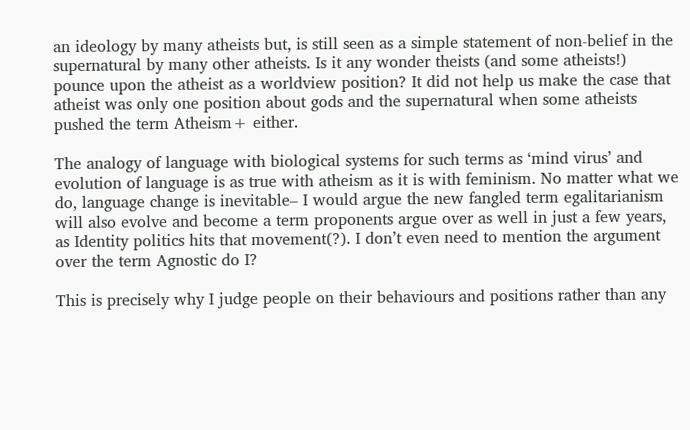an ideology by many atheists but, is still seen as a simple statement of non-belief in the supernatural by many other atheists. Is it any wonder theists (and some atheists!) pounce upon the atheist as a worldview position? It did not help us make the case that atheist was only one position about gods and the supernatural when some atheists pushed the term Atheism+ either.

The analogy of language with biological systems for such terms as ‘mind virus’ and evolution of language is as true with atheism as it is with feminism. No matter what we do, language change is inevitable– I would argue the new fangled term egalitarianism will also evolve and become a term proponents argue over as well in just a few years, as Identity politics hits that movement(?). I don’t even need to mention the argument over the term Agnostic do I?

This is precisely why I judge people on their behaviours and positions rather than any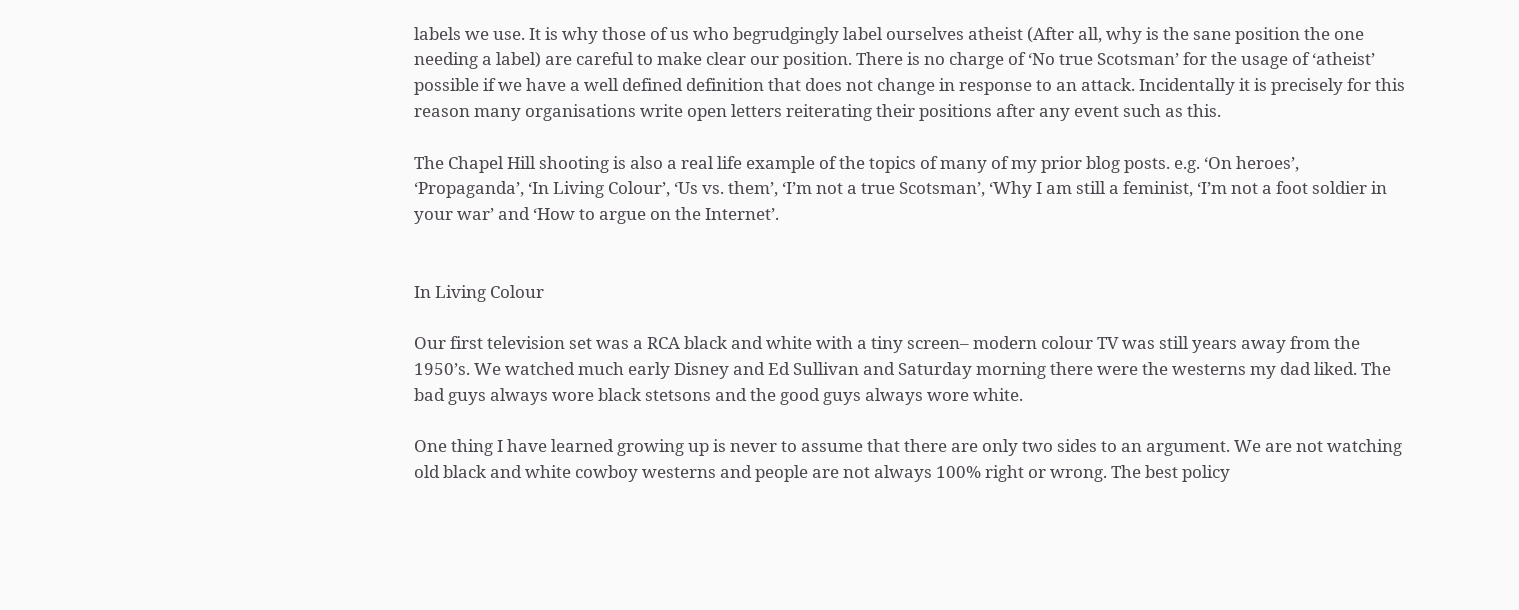labels we use. It is why those of us who begrudgingly label ourselves atheist (After all, why is the sane position the one needing a label) are careful to make clear our position. There is no charge of ‘No true Scotsman’ for the usage of ‘atheist’ possible if we have a well defined definition that does not change in response to an attack. Incidentally it is precisely for this reason many organisations write open letters reiterating their positions after any event such as this.

The Chapel Hill shooting is also a real life example of the topics of many of my prior blog posts. e.g. ‘On heroes’,  ‘Propaganda’, ‘In Living Colour’, ‘Us vs. them’, ‘I’m not a true Scotsman’, ‘Why I am still a feminist, ‘I’m not a foot soldier in your war’ and ‘How to argue on the Internet’.


In Living Colour

Our first television set was a RCA black and white with a tiny screen– modern colour TV was still years away from the 1950’s. We watched much early Disney and Ed Sullivan and Saturday morning there were the westerns my dad liked. The bad guys always wore black stetsons and the good guys always wore white.

One thing I have learned growing up is never to assume that there are only two sides to an argument. We are not watching old black and white cowboy westerns and people are not always 100% right or wrong. The best policy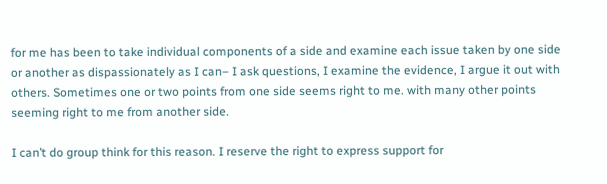for me has been to take individual components of a side and examine each issue taken by one side or another as dispassionately as I can– I ask questions, I examine the evidence, I argue it out with others. Sometimes one or two points from one side seems right to me. with many other points seeming right to me from another side.

I can’t do group think for this reason. I reserve the right to express support for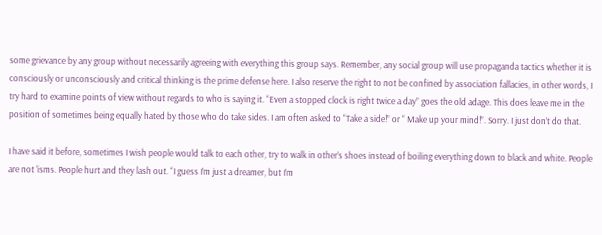some grievance by any group without necessarily agreeing with everything this group says. Remember, any social group will use propaganda tactics whether it is consciously or unconsciously and critical thinking is the prime defense here. I also reserve the right to not be confined by association fallacies, in other words, I try hard to examine points of view without regards to who is saying it. “Even a stopped clock is right twice a day” goes the old adage. This does leave me in the position of sometimes being equally hated by those who do take sides. I am often asked to “Take a side!” or “ Make up your mind!”. Sorry. I just don’t do that.

I have said it before, sometimes I wish people would talk to each other, try to walk in other’s shoes instead of boiling everything down to black and white. People are not ‘isms. People hurt and they lash out. “I guess I’m just a dreamer, but I’m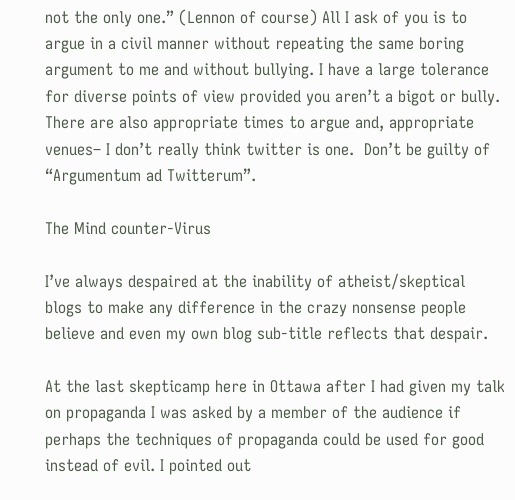not the only one.” (Lennon of course) All I ask of you is to argue in a civil manner without repeating the same boring argument to me and without bullying. I have a large tolerance for diverse points of view provided you aren’t a bigot or bully. There are also appropriate times to argue and, appropriate venues– I don’t really think twitter is one.  Don’t be guilty of “Argumentum ad Twitterum”.

The Mind counter-Virus

I’ve always despaired at the inability of atheist/skeptical blogs to make any difference in the crazy nonsense people believe and even my own blog sub-title reflects that despair.

At the last skepticamp here in Ottawa after I had given my talk on propaganda I was asked by a member of the audience if perhaps the techniques of propaganda could be used for good instead of evil. I pointed out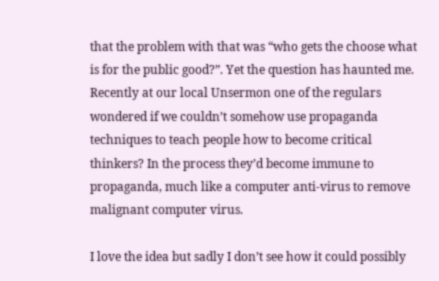that the problem with that was “who gets the choose what is for the public good?”. Yet the question has haunted me. Recently at our local Unsermon one of the regulars wondered if we couldn’t somehow use propaganda techniques to teach people how to become critical thinkers? In the process they’d become immune to propaganda, much like a computer anti-virus to remove malignant computer virus.

I love the idea but sadly I don’t see how it could possibly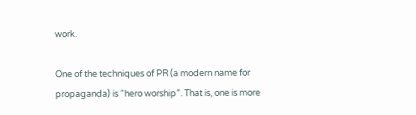work.

One of the techniques of PR (a modern name for propaganda) is “hero worship”. That is, one is more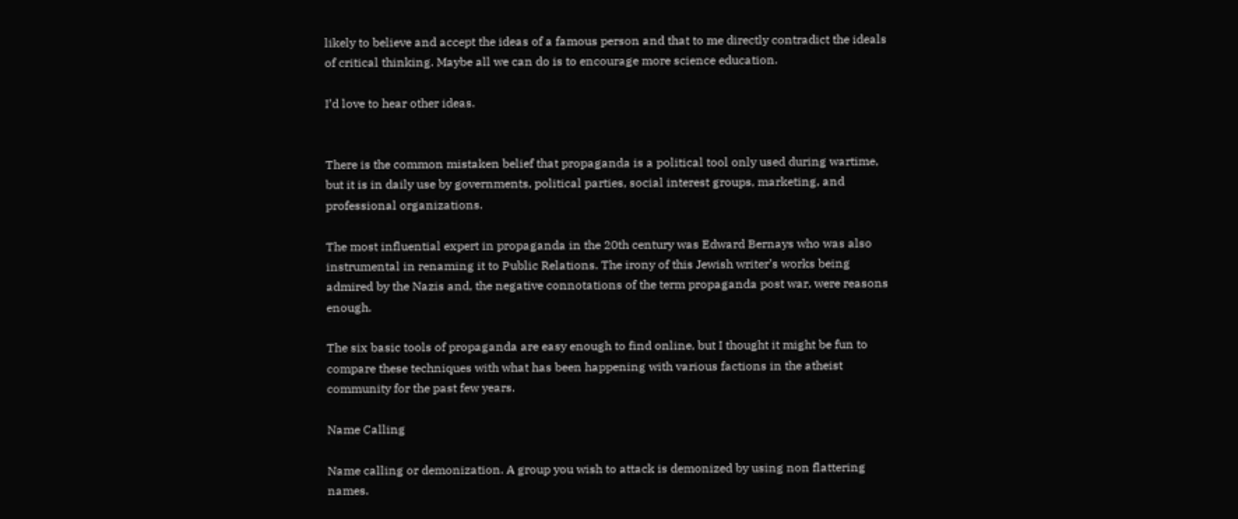likely to believe and accept the ideas of a famous person and that to me directly contradict the ideals of critical thinking. Maybe all we can do is to encourage more science education.

I’d love to hear other ideas.


There is the common mistaken belief that propaganda is a political tool only used during wartime, but it is in daily use by governments, political parties, social interest groups, marketing, and professional organizations.

The most influential expert in propaganda in the 20th century was Edward Bernays who was also instrumental in renaming it to Public Relations. The irony of this Jewish writer’s works being admired by the Nazis and, the negative connotations of the term propaganda post war, were reasons enough.

The six basic tools of propaganda are easy enough to find online, but I thought it might be fun to compare these techniques with what has been happening with various factions in the atheist community for the past few years.

Name Calling

Name calling or demonization. A group you wish to attack is demonized by using non flattering names.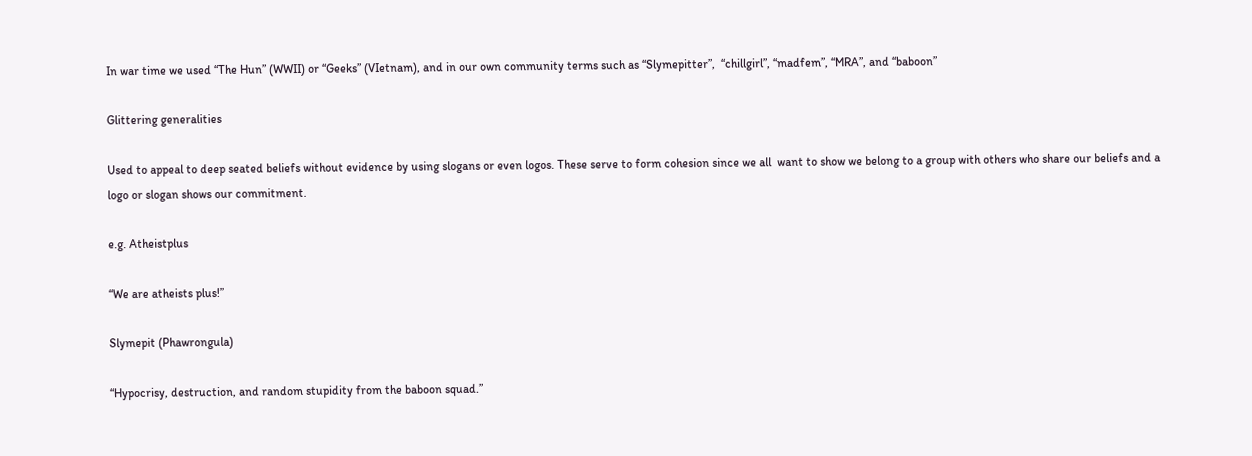In war time we used “The Hun” (WWII) or “Geeks” (VIetnam), and in our own community terms such as “Slymepitter”,  “chillgirl”, “madfem”, “MRA”, and “baboon”

Glittering generalities

Used to appeal to deep seated beliefs without evidence by using slogans or even logos. These serve to form cohesion since we all  want to show we belong to a group with others who share our beliefs and a logo or slogan shows our commitment.

e.g. Atheistplus

“We are atheists plus!”

Slymepit (Phawrongula)

“Hypocrisy, destruction, and random stupidity from the baboon squad.”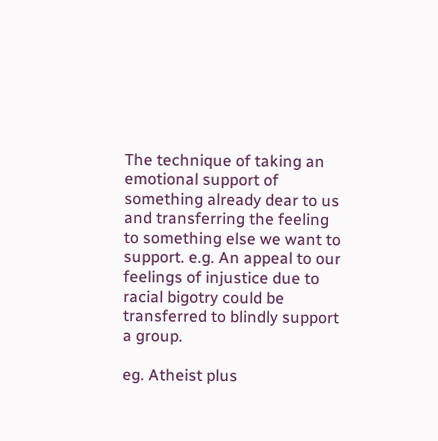The technique of taking an emotional support of something already dear to us and transferring the feeling to something else we want to support. e.g. An appeal to our feelings of injustice due to racial bigotry could be transferred to blindly support a group.

eg. Atheist plus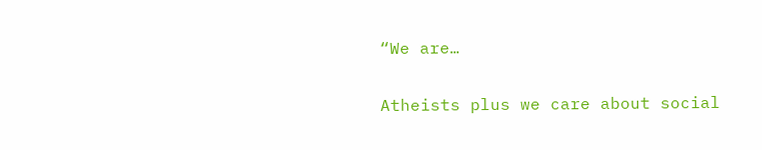“We are…

Atheists plus we care about social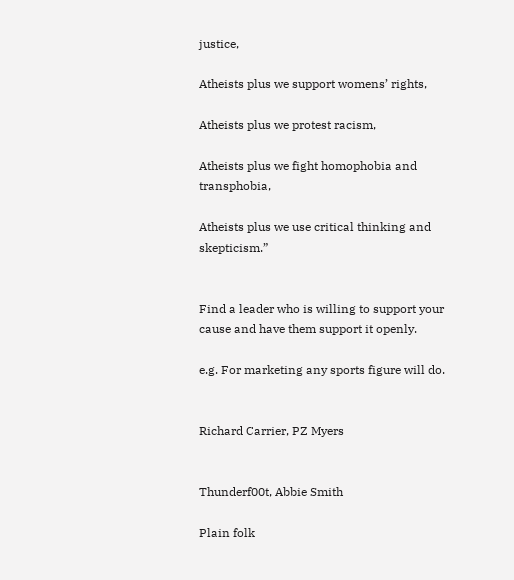justice,

Atheists plus we support womens’ rights,

Atheists plus we protest racism,

Atheists plus we fight homophobia and transphobia,

Atheists plus we use critical thinking and skepticism.”


Find a leader who is willing to support your cause and have them support it openly.

e.g. For marketing any sports figure will do.


Richard Carrier, PZ Myers


Thunderf00t, Abbie Smith

Plain folk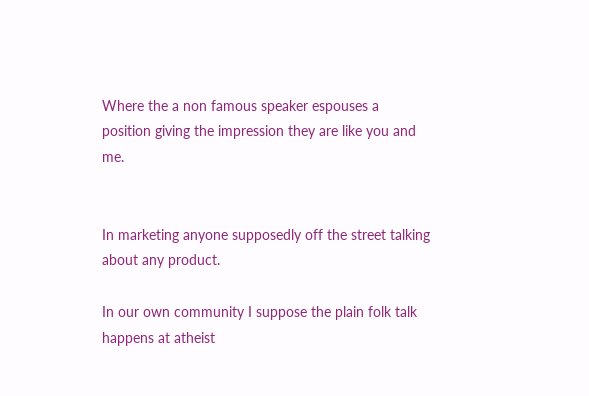Where the a non famous speaker espouses a position giving the impression they are like you and me.


In marketing anyone supposedly off the street talking about any product.

In our own community I suppose the plain folk talk happens at atheist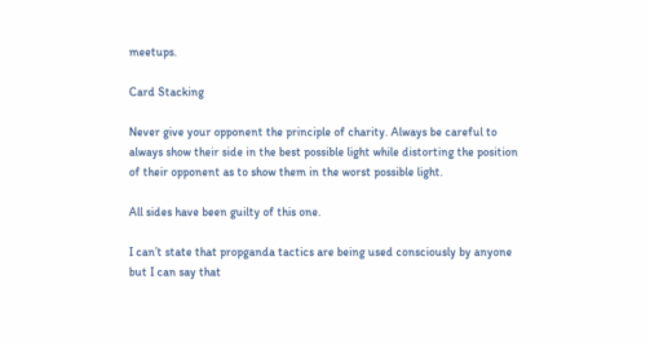meetups.

Card Stacking

Never give your opponent the principle of charity. Always be careful to always show their side in the best possible light while distorting the position of their opponent as to show them in the worst possible light.

All sides have been guilty of this one.

I can’t state that propganda tactics are being used consciously by anyone but I can say that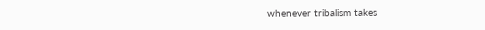whenever tribalism takes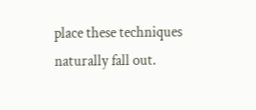place these techniques naturally fall out.